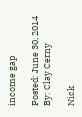income gap

Posted: June 30, 2014
By: Clay Cerny

Nick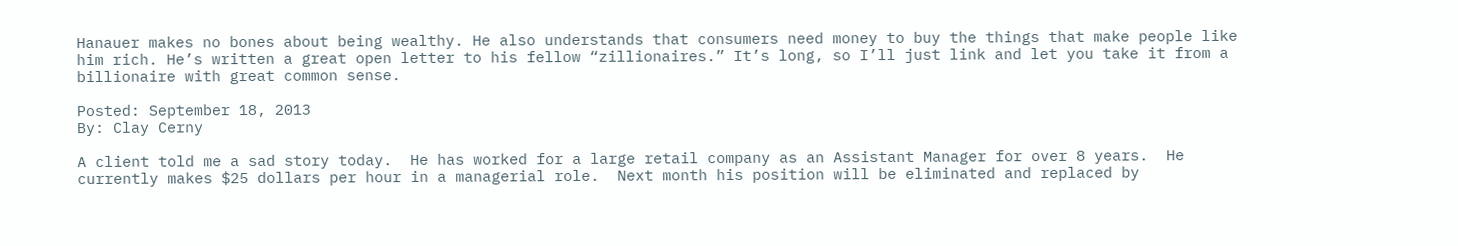Hanauer makes no bones about being wealthy. He also understands that consumers need money to buy the things that make people like him rich. He’s written a great open letter to his fellow “zillionaires.” It’s long, so I’ll just link and let you take it from a billionaire with great common sense.

Posted: September 18, 2013
By: Clay Cerny

A client told me a sad story today.  He has worked for a large retail company as an Assistant Manager for over 8 years.  He currently makes $25 dollars per hour in a managerial role.  Next month his position will be eliminated and replaced by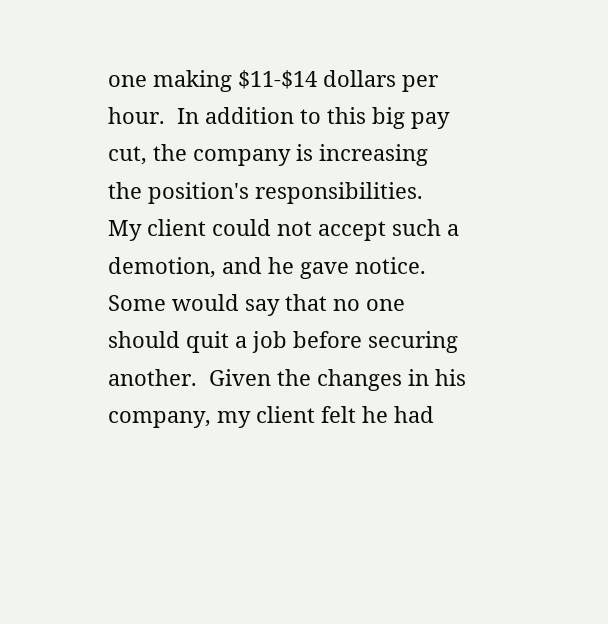one making $11-$14 dollars per hour.  In addition to this big pay cut, the company is increasing the position's responsibilities.  My client could not accept such a demotion, and he gave notice.  Some would say that no one should quit a job before securing another.  Given the changes in his company, my client felt he had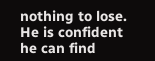nothing to lose.  He is confident he can find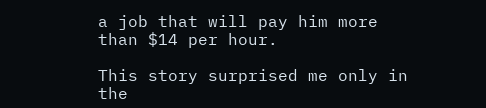a job that will pay him more than $14 per hour.

This story surprised me only in the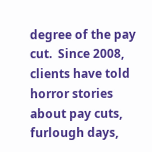degree of the pay cut.  Since 2008, clients have told horror stories about pay cuts, furlough days,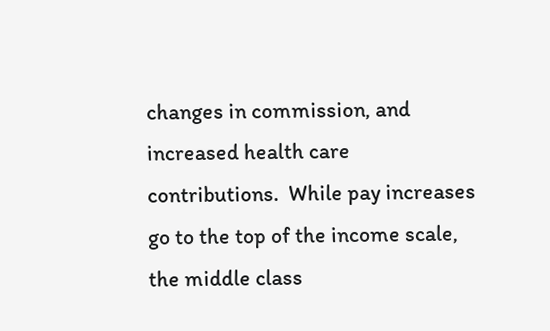changes in commission, and increased health care contributions.  While pay increases go to the top of the income scale, the middle class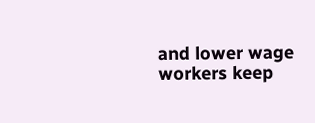and lower wage workers keep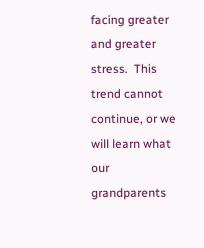facing greater and greater stress.  This trend cannot continue, or we will learn what our grandparents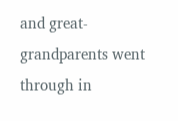and great-grandparents went through in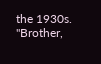the 1930s.  "Brother,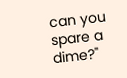can you spare a dime?"